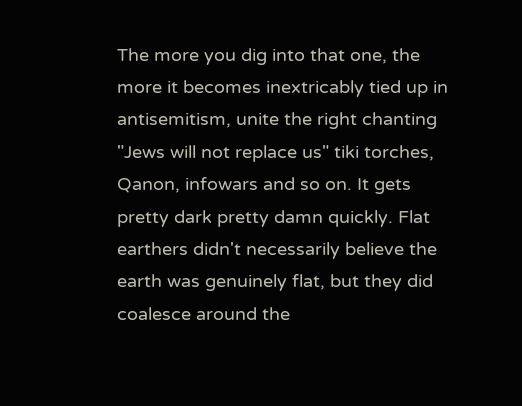The more you dig into that one, the more it becomes inextricably tied up in antisemitism, unite the right chanting "Jews will not replace us" tiki torches, Qanon, infowars and so on. It gets pretty dark pretty damn quickly. Flat earthers didn't necessarily believe the earth was genuinely flat, but they did coalesce around the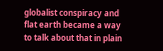globalist conspiracy and flat earth became a way to talk about that in plain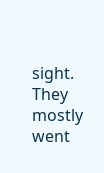sight. They mostly went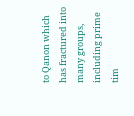to Qanon which has fractured into many groups, including prime tim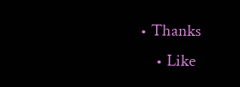• Thanks
    • Like